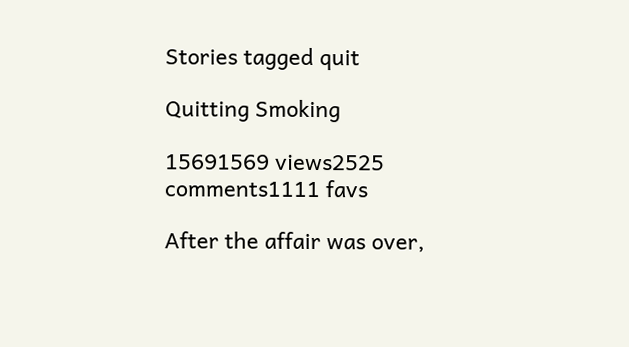Stories tagged quit

Quitting Smoking

15691569 views2525 comments1111 favs

After the affair was over,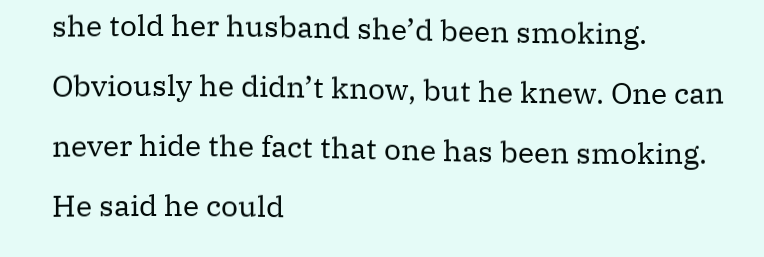she told her husband she’d been smoking. Obviously he didn’t know, but he knew. One can never hide the fact that one has been smoking. He said he could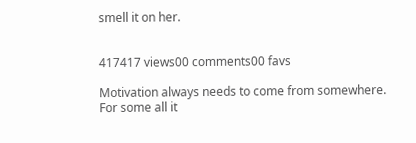smell it on her.


417417 views00 comments00 favs

Motivation always needs to come from somewhere. For some all it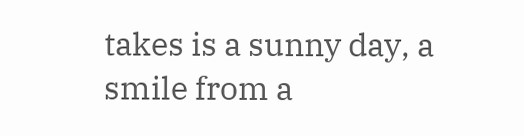takes is a sunny day, a smile from a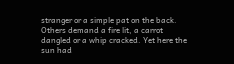stranger or a simple pat on the back. Others demand a fire lit, a carrot dangled or a whip cracked. Yet here the sun had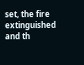set, the fire extinguished and th